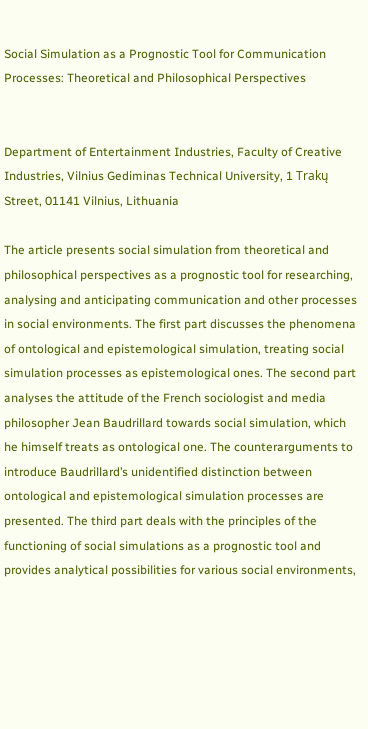Social Simulation as a Prognostic Tool for Communication Processes: Theoretical and Philosophical Perspectives


Department of Entertainment Industries, Faculty of Creative Industries, Vilnius Gediminas Technical University, 1 Trakų Street, 01141 Vilnius, Lithuania

The article presents social simulation from theoretical and philosophical perspectives as a prognostic tool for researching, analysing and anticipating communication and other processes in social environments. The first part discusses the phenomena of ontological and epistemological simulation, treating social simulation processes as epistemological ones. The second part analyses the attitude of the French sociologist and media philosopher Jean Baudrillard towards social simulation, which he himself treats as ontological one. The counterarguments to introduce Baudrillard’s unidentified distinction between ontological and epistemological simulation processes are presented. The third part deals with the principles of the functioning of social simulations as a prognostic tool and provides analytical possibilities for various social environments,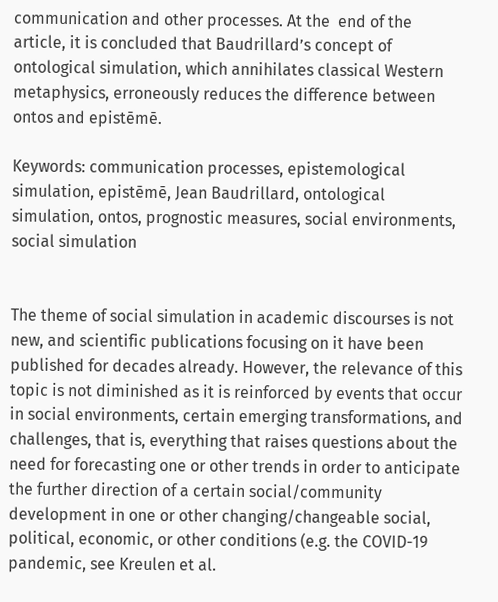communication and other processes. At the  end of the  article, it is concluded that Baudrillard’s concept of ontological simulation, which annihilates classical Western metaphysics, erroneously reduces the difference between ontos and epistēmē.

Keywords: communication processes, epistemological simulation, epistēmē, Jean Baudrillard, ontological simulation, ontos, prognostic measures, social environments, social simulation


The theme of social simulation in academic discourses is not new, and scientific publications focusing on it have been published for decades already. However, the relevance of this topic is not diminished as it is reinforced by events that occur in social environments, certain emerging transformations, and challenges, that is, everything that raises questions about the need for forecasting one or other trends in order to anticipate the further direction of a certain social/community development in one or other changing/changeable social, political, economic, or other conditions (e.g. the COVID-19 pandemic, see Kreulen et al.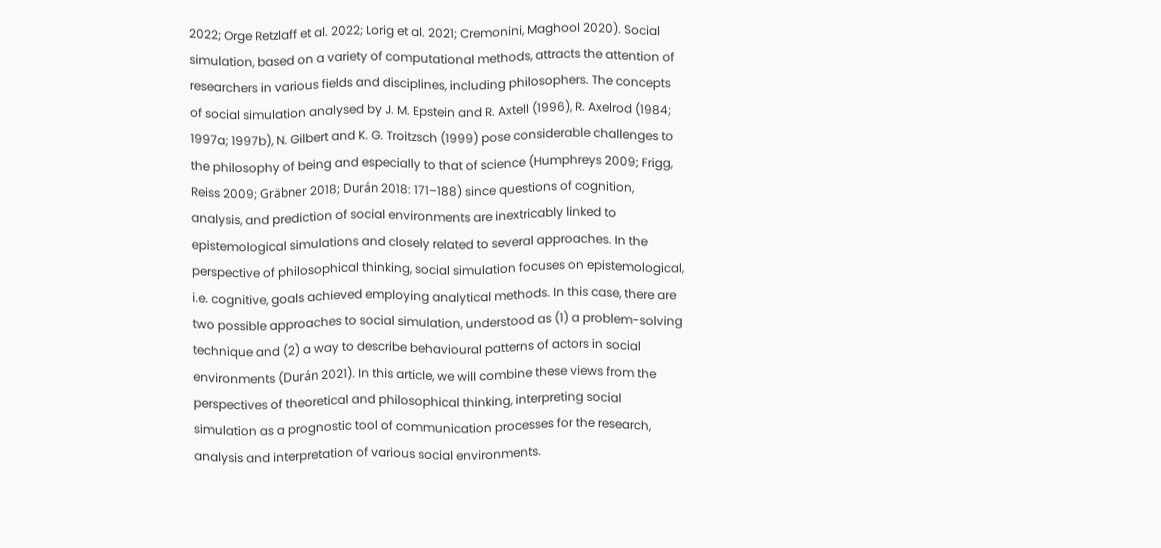2022; Orge Retzlaff et al. 2022; Lorig et al. 2021; Cremonini, Maghool 2020). Social simulation, based on a variety of computational methods, attracts the attention of researchers in various fields and disciplines, including philosophers. The concepts of social simulation analysed by J. M. Epstein and R. Axtell (1996), R. Axelrod (1984; 1997a; 1997b), N. Gilbert and K. G. Troitzsch (1999) pose considerable challenges to the philosophy of being and especially to that of science (Humphreys 2009; Frigg, Reiss 2009; Gräbner 2018; Durán 2018: 171–188) since questions of cognition, analysis, and prediction of social environments are inextricably linked to epistemological simulations and closely related to several approaches. In the perspective of philosophical thinking, social simulation focuses on epistemological, i.e. cognitive, goals achieved employing analytical methods. In this case, there are two possible approaches to social simulation, understood as (1) a problem-solving technique and (2) a way to describe behavioural patterns of actors in social environments (Durán 2021). In this article, we will combine these views from the perspectives of theoretical and philosophical thinking, interpreting social simulation as a prognostic tool of communication processes for the research, analysis and interpretation of various social environments.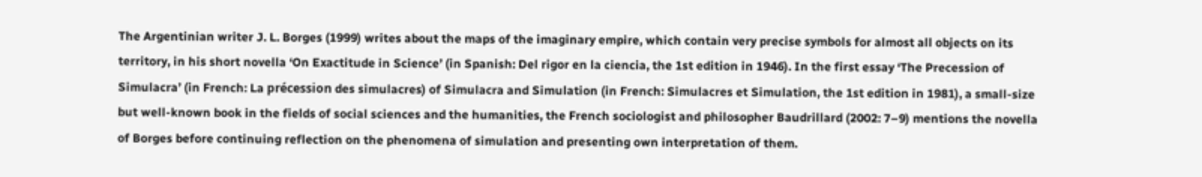The Argentinian writer J. L. Borges (1999) writes about the maps of the imaginary empire, which contain very precise symbols for almost all objects on its territory, in his short novella ‘On Exactitude in Science’ (in Spanish: Del rigor en la ciencia, the 1st edition in 1946). In the first essay ‘The Precession of Simulacra’ (in French: La précession des simulacres) of Simulacra and Simulation (in French: Simulacres et Simulation, the 1st edition in 1981), a small-size but well-known book in the fields of social sciences and the humanities, the French sociologist and philosopher Baudrillard (2002: 7–9) mentions the novella of Borges before continuing reflection on the phenomena of simulation and presenting own interpretation of them.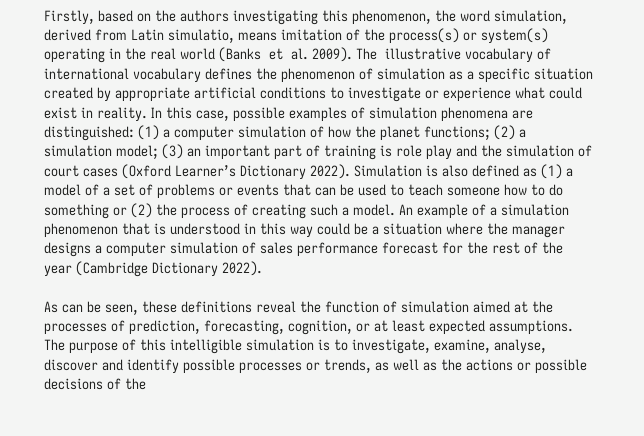Firstly, based on the authors investigating this phenomenon, the word simulation, derived from Latin simulatio, means imitation of the process(s) or system(s) operating in the real world (Banks  et  al. 2009). The  illustrative vocabulary of international vocabulary defines the phenomenon of simulation as a specific situation created by appropriate artificial conditions to investigate or experience what could exist in reality. In this case, possible examples of simulation phenomena are distinguished: (1) a computer simulation of how the planet functions; (2) a simulation model; (3) an important part of training is role play and the simulation of court cases (Oxford Learner’s Dictionary 2022). Simulation is also defined as (1) a model of a set of problems or events that can be used to teach someone how to do something or (2) the process of creating such a model. An example of a simulation phenomenon that is understood in this way could be a situation where the manager designs a computer simulation of sales performance forecast for the rest of the year (Cambridge Dictionary 2022).

As can be seen, these definitions reveal the function of simulation aimed at the processes of prediction, forecasting, cognition, or at least expected assumptions. The purpose of this intelligible simulation is to investigate, examine, analyse, discover and identify possible processes or trends, as well as the actions or possible decisions of the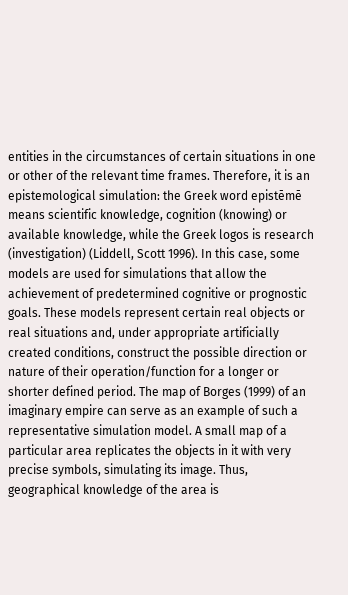entities in the circumstances of certain situations in one or other of the relevant time frames. Therefore, it is an epistemological simulation: the Greek word epistēmē means scientific knowledge, cognition (knowing) or available knowledge, while the Greek logos is research (investigation) (Liddell, Scott 1996). In this case, some models are used for simulations that allow the achievement of predetermined cognitive or prognostic goals. These models represent certain real objects or real situations and, under appropriate artificially created conditions, construct the possible direction or nature of their operation/function for a longer or shorter defined period. The map of Borges (1999) of an imaginary empire can serve as an example of such a representative simulation model. A small map of a particular area replicates the objects in it with very precise symbols, simulating its image. Thus, geographical knowledge of the area is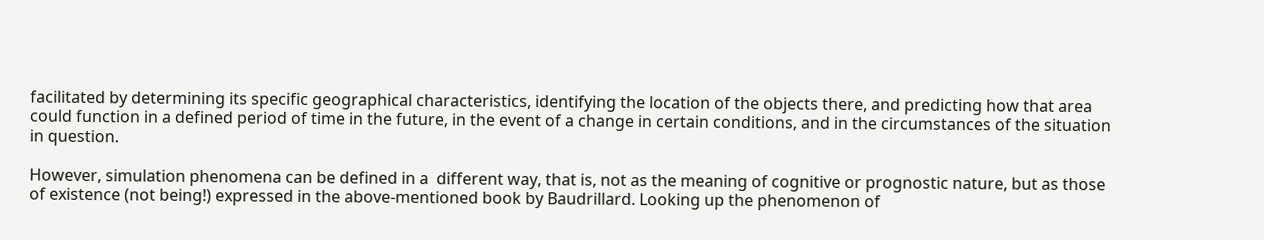facilitated by determining its specific geographical characteristics, identifying the location of the objects there, and predicting how that area could function in a defined period of time in the future, in the event of a change in certain conditions, and in the circumstances of the situation in question.

However, simulation phenomena can be defined in a  different way, that is, not as the meaning of cognitive or prognostic nature, but as those of existence (not being!) expressed in the above-mentioned book by Baudrillard. Looking up the phenomenon of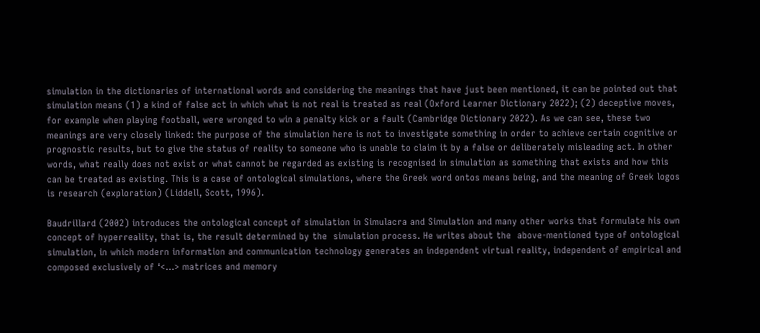simulation in the dictionaries of international words and considering the meanings that have just been mentioned, it can be pointed out that simulation means (1) a kind of false act in which what is not real is treated as real (Oxford Learner Dictionary 2022); (2) deceptive moves, for example when playing football, were wronged to win a penalty kick or a fault (Cambridge Dictionary 2022). As we can see, these two meanings are very closely linked: the purpose of the simulation here is not to investigate something in order to achieve certain cognitive or prognostic results, but to give the status of reality to someone who is unable to claim it by a false or deliberately misleading act. In other words, what really does not exist or what cannot be regarded as existing is recognised in simulation as something that exists and how this can be treated as existing. This is a case of ontological simulations, where the Greek word ontos means being, and the meaning of Greek logos is research (exploration) (Liddell, Scott, 1996).

Baudrillard (2002) introduces the ontological concept of simulation in Simulacra and Simulation and many other works that formulate his own concept of hyperreality, that is, the result determined by the  simulation process. He writes about the  above-mentioned type of ontological simulation, in which modern information and communication technology generates an independent virtual reality, independent of empirical and composed exclusively of ‘<...> matrices and memory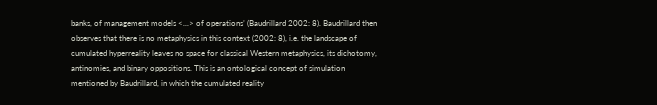banks, of management models <...> of operations’ (Baudrillard 2002: 8). Baudrillard then observes that there is no metaphysics in this context (2002: 8), i.e. the landscape of cumulated hyperreality leaves no space for classical Western metaphysics, its dichotomy, antinomies, and binary oppositions. This is an ontological concept of simulation mentioned by Baudrillard, in which the cumulated reality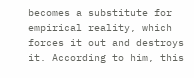becomes a substitute for empirical reality, which forces it out and destroys it. According to him, this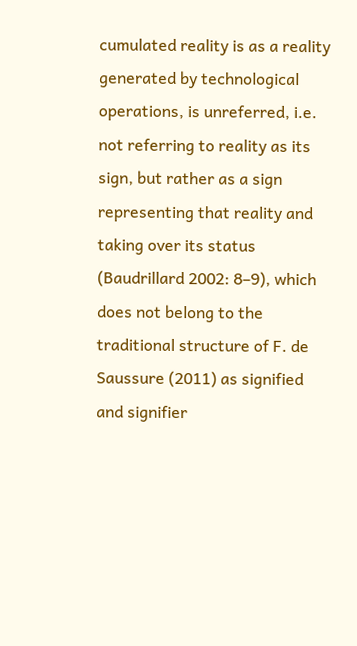cumulated reality is as a reality generated by technological operations, is unreferred, i.e. not referring to reality as its sign, but rather as a sign representing that reality and taking over its status (Baudrillard 2002: 8–9), which does not belong to the traditional structure of F. de Saussure (2011) as signified and signifier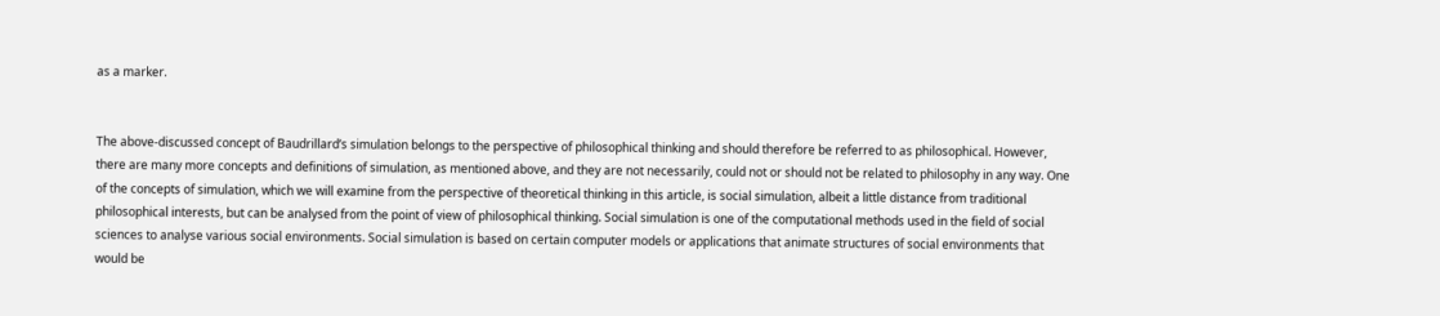as a marker.


The above-discussed concept of Baudrillard’s simulation belongs to the perspective of philosophical thinking and should therefore be referred to as philosophical. However, there are many more concepts and definitions of simulation, as mentioned above, and they are not necessarily, could not or should not be related to philosophy in any way. One of the concepts of simulation, which we will examine from the perspective of theoretical thinking in this article, is social simulation, albeit a little distance from traditional philosophical interests, but can be analysed from the point of view of philosophical thinking. Social simulation is one of the computational methods used in the field of social sciences to analyse various social environments. Social simulation is based on certain computer models or applications that animate structures of social environments that would be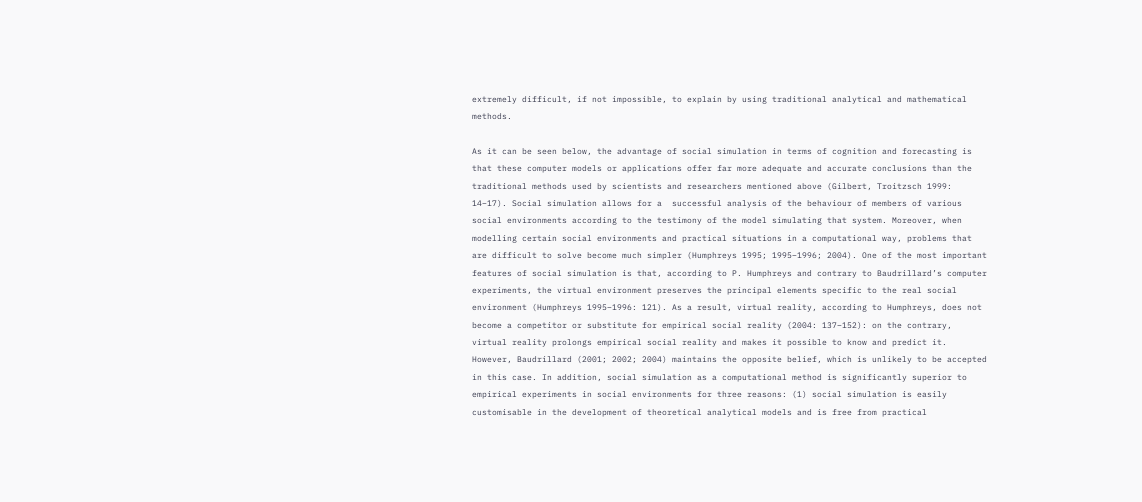extremely difficult, if not impossible, to explain by using traditional analytical and mathematical methods.

As it can be seen below, the advantage of social simulation in terms of cognition and forecasting is that these computer models or applications offer far more adequate and accurate conclusions than the traditional methods used by scientists and researchers mentioned above (Gilbert, Troitzsch 1999: 14–17). Social simulation allows for a  successful analysis of the behaviour of members of various social environments according to the testimony of the model simulating that system. Moreover, when modelling certain social environments and practical situations in a computational way, problems that are difficult to solve become much simpler (Humphreys 1995; 1995–1996; 2004). One of the most important features of social simulation is that, according to P. Humphreys and contrary to Baudrillard’s computer experiments, the virtual environment preserves the principal elements specific to the real social environment (Humphreys 1995–1996: 121). As a result, virtual reality, according to Humphreys, does not become a competitor or substitute for empirical social reality (2004: 137–152): on the contrary, virtual reality prolongs empirical social reality and makes it possible to know and predict it. However, Baudrillard (2001; 2002; 2004) maintains the opposite belief, which is unlikely to be accepted in this case. In addition, social simulation as a computational method is significantly superior to empirical experiments in social environments for three reasons: (1) social simulation is easily customisable in the development of theoretical analytical models and is free from practical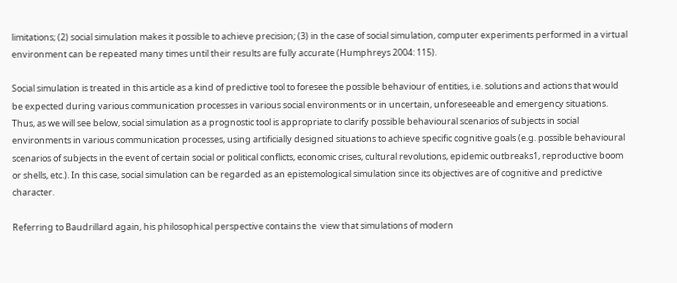limitations; (2) social simulation makes it possible to achieve precision; (3) in the case of social simulation, computer experiments performed in a virtual environment can be repeated many times until their results are fully accurate (Humphreys 2004: 115).

Social simulation is treated in this article as a kind of predictive tool to foresee the possible behaviour of entities, i.e. solutions and actions that would be expected during various communication processes in various social environments or in uncertain, unforeseeable and emergency situations. Thus, as we will see below, social simulation as a prognostic tool is appropriate to clarify possible behavioural scenarios of subjects in social environments in various communication processes, using artificially designed situations to achieve specific cognitive goals (e.g. possible behavioural scenarios of subjects in the event of certain social or political conflicts, economic crises, cultural revolutions, epidemic outbreaks1, reproductive boom or shells, etc.). In this case, social simulation can be regarded as an epistemological simulation since its objectives are of cognitive and predictive character.

Referring to Baudrillard again, his philosophical perspective contains the  view that simulations of modern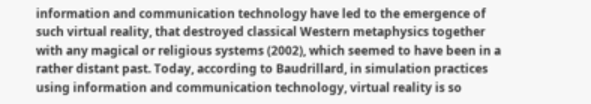information and communication technology have led to the emergence of such virtual reality, that destroyed classical Western metaphysics together with any magical or religious systems (2002), which seemed to have been in a rather distant past. Today, according to Baudrillard, in simulation practices using information and communication technology, virtual reality is so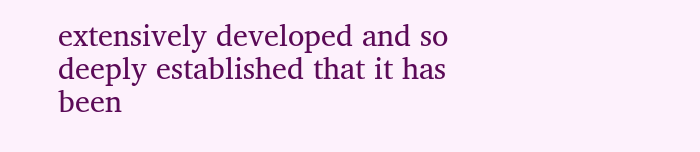extensively developed and so deeply established that it has been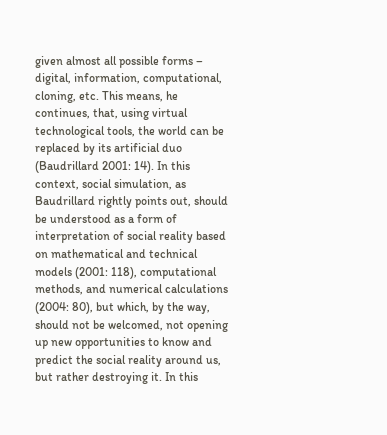given almost all possible forms – digital, information, computational, cloning, etc. This means, he continues, that, using virtual technological tools, the world can be replaced by its artificial duo (Baudrillard 2001: 14). In this context, social simulation, as Baudrillard rightly points out, should be understood as a form of interpretation of social reality based on mathematical and technical models (2001: 118), computational methods, and numerical calculations (2004: 80), but which, by the way, should not be welcomed, not opening up new opportunities to know and predict the social reality around us, but rather destroying it. In this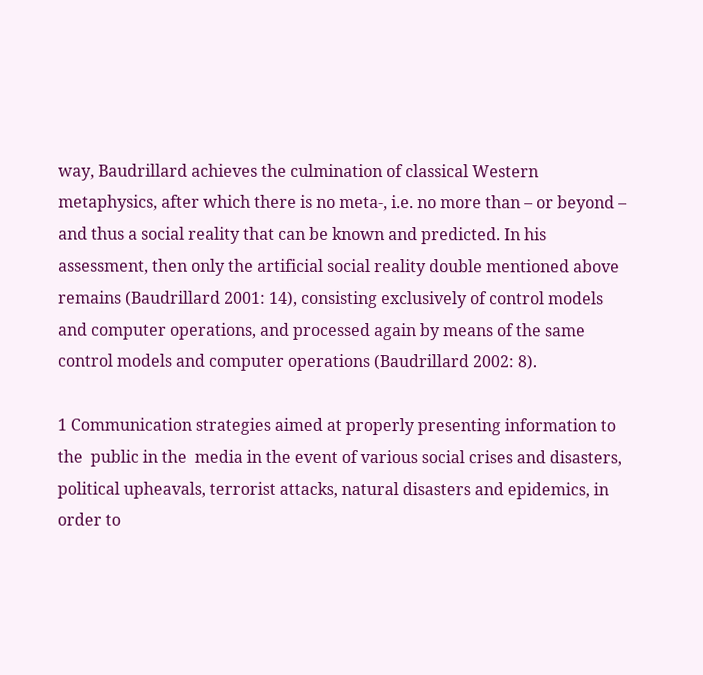way, Baudrillard achieves the culmination of classical Western metaphysics, after which there is no meta-, i.e. no more than – or beyond – and thus a social reality that can be known and predicted. In his assessment, then only the artificial social reality double mentioned above remains (Baudrillard 2001: 14), consisting exclusively of control models and computer operations, and processed again by means of the same control models and computer operations (Baudrillard 2002: 8).

1 Communication strategies aimed at properly presenting information to the  public in the  media in the event of various social crises and disasters, political upheavals, terrorist attacks, natural disasters and epidemics, in order to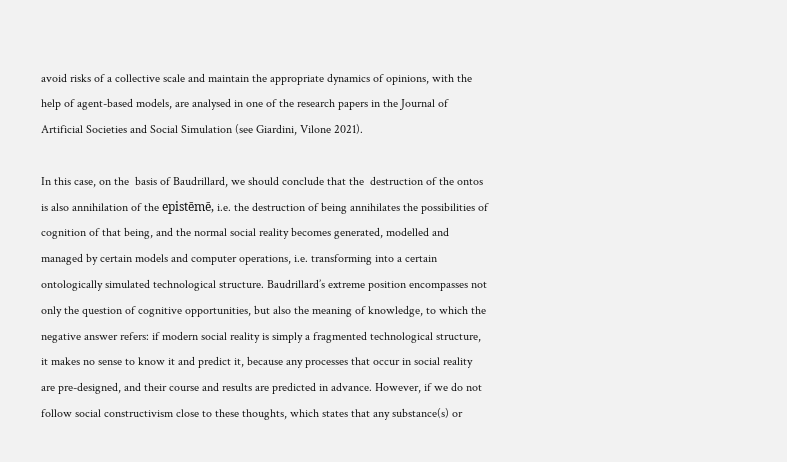avoid risks of a collective scale and maintain the appropriate dynamics of opinions, with the help of agent-based models, are analysed in one of the research papers in the Journal of Artificial Societies and Social Simulation (see Giardini, Vilone 2021).

In this case, on the  basis of Baudrillard, we should conclude that the  destruction of the ontos is also annihilation of the epistēmē, i.e. the destruction of being annihilates the possibilities of cognition of that being, and the normal social reality becomes generated, modelled and managed by certain models and computer operations, i.e. transforming into a certain ontologically simulated technological structure. Baudrillard’s extreme position encompasses not only the question of cognitive opportunities, but also the meaning of knowledge, to which the negative answer refers: if modern social reality is simply a fragmented technological structure, it makes no sense to know it and predict it, because any processes that occur in social reality are pre-designed, and their course and results are predicted in advance. However, if we do not follow social constructivism close to these thoughts, which states that any substance(s) or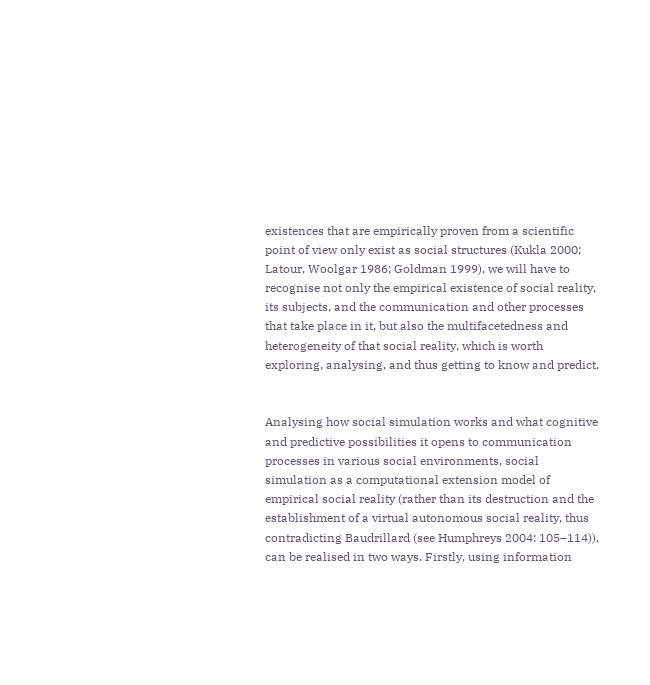existences that are empirically proven from a scientific point of view only exist as social structures (Kukla 2000; Latour, Woolgar 1986; Goldman 1999), we will have to recognise not only the empirical existence of social reality, its subjects, and the communication and other processes that take place in it, but also the multifacetedness and heterogeneity of that social reality, which is worth exploring, analysing, and thus getting to know and predict.


Analysing how social simulation works and what cognitive and predictive possibilities it opens to communication processes in various social environments, social simulation as a computational extension model of empirical social reality (rather than its destruction and the establishment of a virtual autonomous social reality, thus contradicting Baudrillard (see Humphreys 2004: 105–114)), can be realised in two ways. Firstly, using information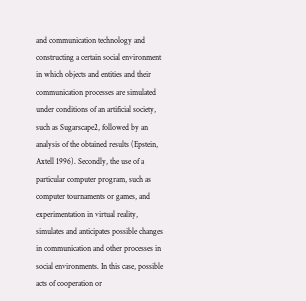and communication technology and constructing a certain social environment in which objects and entities and their communication processes are simulated under conditions of an artificial society, such as Sugarscape2, followed by an analysis of the obtained results (Epstein, Axtell 1996). Secondly, the use of a particular computer program, such as computer tournaments or games, and experimentation in virtual reality, simulates and anticipates possible changes in communication and other processes in social environments. In this case, possible acts of cooperation or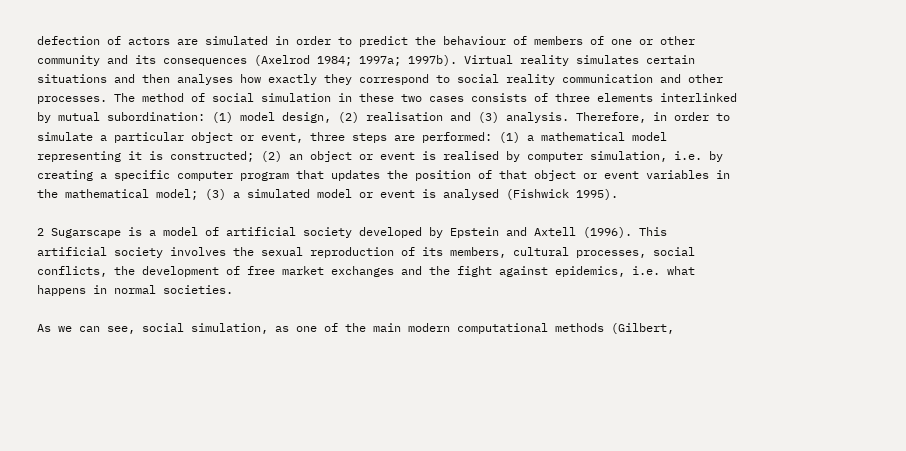defection of actors are simulated in order to predict the behaviour of members of one or other community and its consequences (Axelrod 1984; 1997a; 1997b). Virtual reality simulates certain situations and then analyses how exactly they correspond to social reality communication and other processes. The method of social simulation in these two cases consists of three elements interlinked by mutual subordination: (1) model design, (2) realisation and (3) analysis. Therefore, in order to simulate a particular object or event, three steps are performed: (1) a mathematical model representing it is constructed; (2) an object or event is realised by computer simulation, i.e. by creating a specific computer program that updates the position of that object or event variables in the mathematical model; (3) a simulated model or event is analysed (Fishwick 1995).

2 Sugarscape is a model of artificial society developed by Epstein and Axtell (1996). This artificial society involves the sexual reproduction of its members, cultural processes, social conflicts, the development of free market exchanges and the fight against epidemics, i.e. what happens in normal societies.

As we can see, social simulation, as one of the main modern computational methods (Gilbert,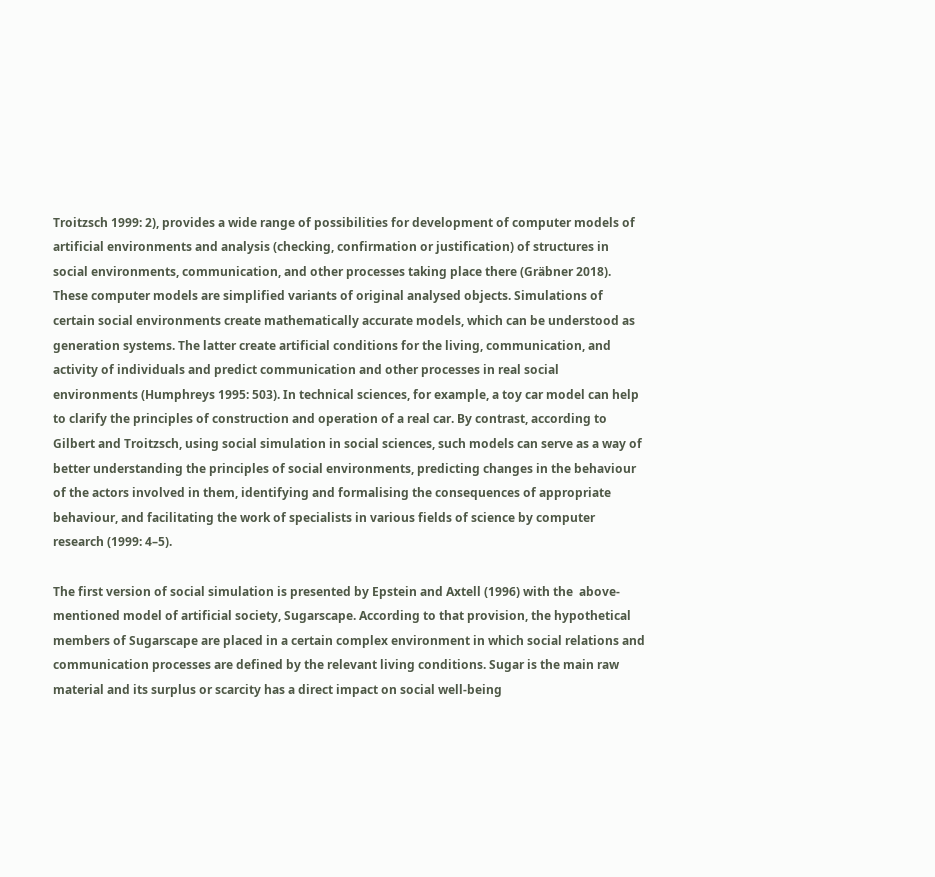Troitzsch 1999: 2), provides a wide range of possibilities for development of computer models of artificial environments and analysis (checking, confirmation or justification) of structures in social environments, communication, and other processes taking place there (Gräbner 2018). These computer models are simplified variants of original analysed objects. Simulations of certain social environments create mathematically accurate models, which can be understood as generation systems. The latter create artificial conditions for the living, communication, and activity of individuals and predict communication and other processes in real social environments (Humphreys 1995: 503). In technical sciences, for example, a toy car model can help to clarify the principles of construction and operation of a real car. By contrast, according to Gilbert and Troitzsch, using social simulation in social sciences, such models can serve as a way of better understanding the principles of social environments, predicting changes in the behaviour of the actors involved in them, identifying and formalising the consequences of appropriate behaviour, and facilitating the work of specialists in various fields of science by computer research (1999: 4–5).

The first version of social simulation is presented by Epstein and Axtell (1996) with the  above-mentioned model of artificial society, Sugarscape. According to that provision, the hypothetical members of Sugarscape are placed in a certain complex environment in which social relations and communication processes are defined by the relevant living conditions. Sugar is the main raw material and its surplus or scarcity has a direct impact on social well-being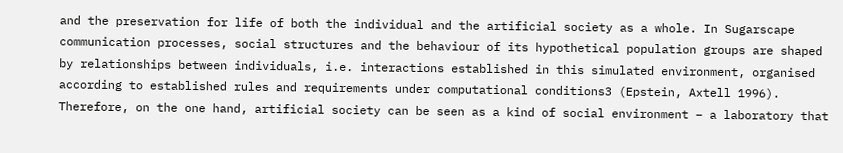and the preservation for life of both the individual and the artificial society as a whole. In Sugarscape communication processes, social structures and the behaviour of its hypothetical population groups are shaped by relationships between individuals, i.e. interactions established in this simulated environment, organised according to established rules and requirements under computational conditions3 (Epstein, Axtell 1996). Therefore, on the one hand, artificial society can be seen as a kind of social environment – a laboratory that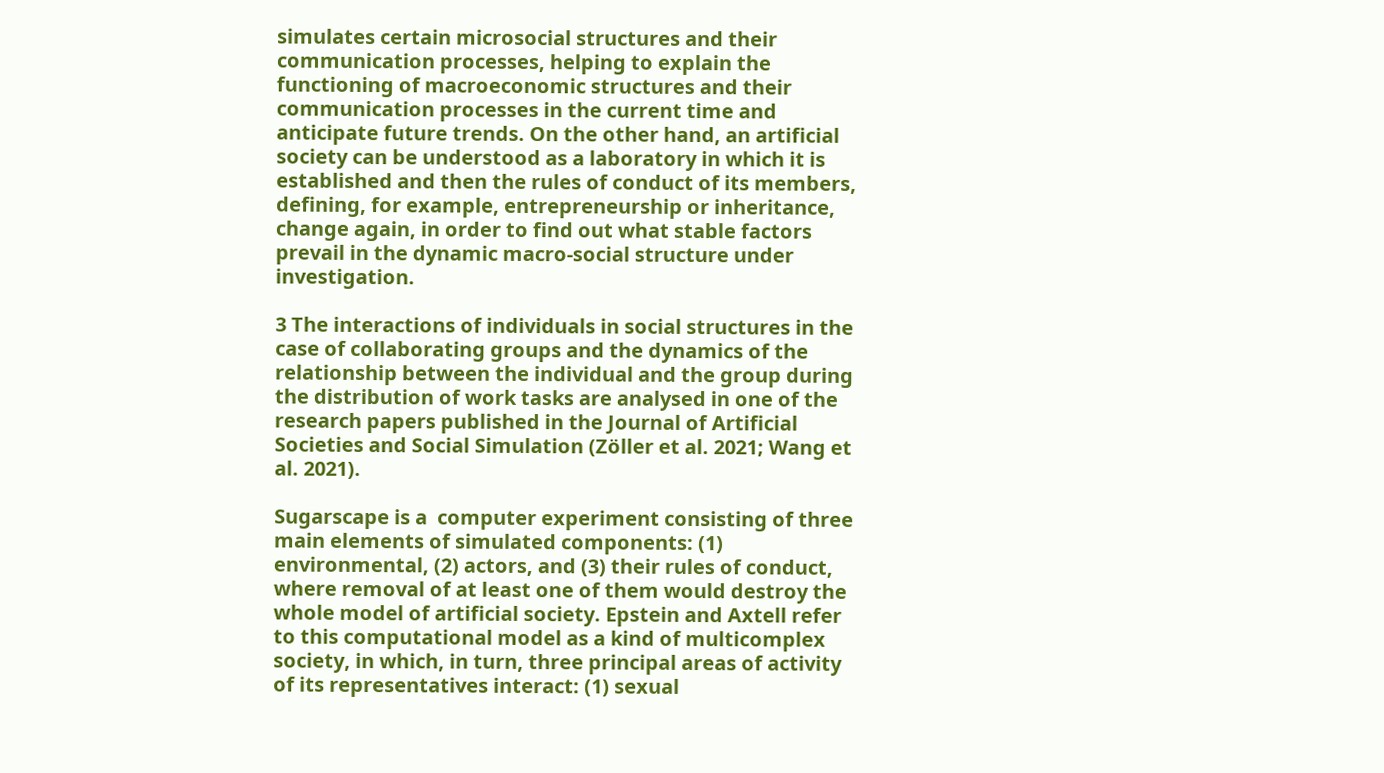simulates certain microsocial structures and their communication processes, helping to explain the functioning of macroeconomic structures and their communication processes in the current time and anticipate future trends. On the other hand, an artificial society can be understood as a laboratory in which it is established and then the rules of conduct of its members, defining, for example, entrepreneurship or inheritance, change again, in order to find out what stable factors prevail in the dynamic macro-social structure under investigation.

3 The interactions of individuals in social structures in the case of collaborating groups and the dynamics of the relationship between the individual and the group during the distribution of work tasks are analysed in one of the research papers published in the Journal of Artificial Societies and Social Simulation (Zöller et al. 2021; Wang et al. 2021).

Sugarscape is a  computer experiment consisting of three main elements of simulated components: (1) environmental, (2) actors, and (3) their rules of conduct, where removal of at least one of them would destroy the whole model of artificial society. Epstein and Axtell refer to this computational model as a kind of multicomplex society, in which, in turn, three principal areas of activity of its representatives interact: (1) sexual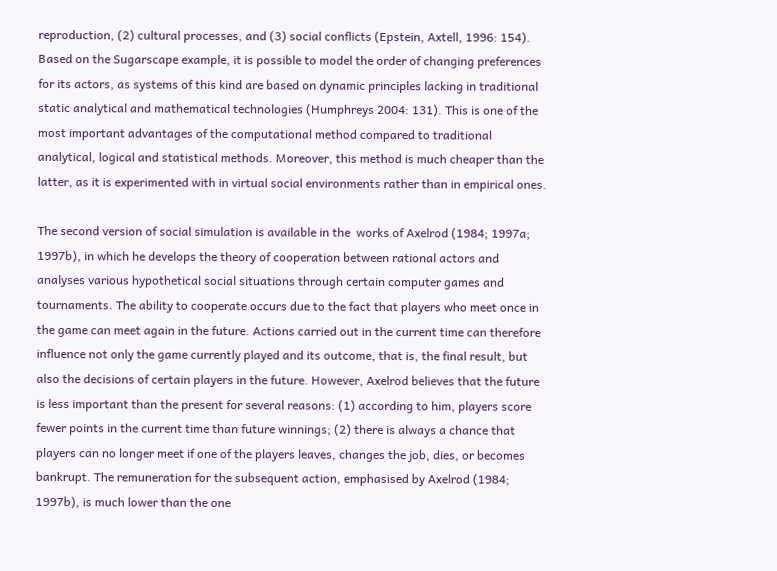reproduction, (2) cultural processes, and (3) social conflicts (Epstein, Axtell, 1996: 154). Based on the Sugarscape example, it is possible to model the order of changing preferences for its actors, as systems of this kind are based on dynamic principles lacking in traditional static analytical and mathematical technologies (Humphreys 2004: 131). This is one of the most important advantages of the computational method compared to traditional analytical, logical and statistical methods. Moreover, this method is much cheaper than the latter, as it is experimented with in virtual social environments rather than in empirical ones.

The second version of social simulation is available in the  works of Axelrod (1984; 1997a; 1997b), in which he develops the theory of cooperation between rational actors and analyses various hypothetical social situations through certain computer games and tournaments. The ability to cooperate occurs due to the fact that players who meet once in the game can meet again in the future. Actions carried out in the current time can therefore influence not only the game currently played and its outcome, that is, the final result, but also the decisions of certain players in the future. However, Axelrod believes that the future is less important than the present for several reasons: (1) according to him, players score fewer points in the current time than future winnings; (2) there is always a chance that players can no longer meet if one of the players leaves, changes the job, dies, or becomes bankrupt. The remuneration for the subsequent action, emphasised by Axelrod (1984; 1997b), is much lower than the one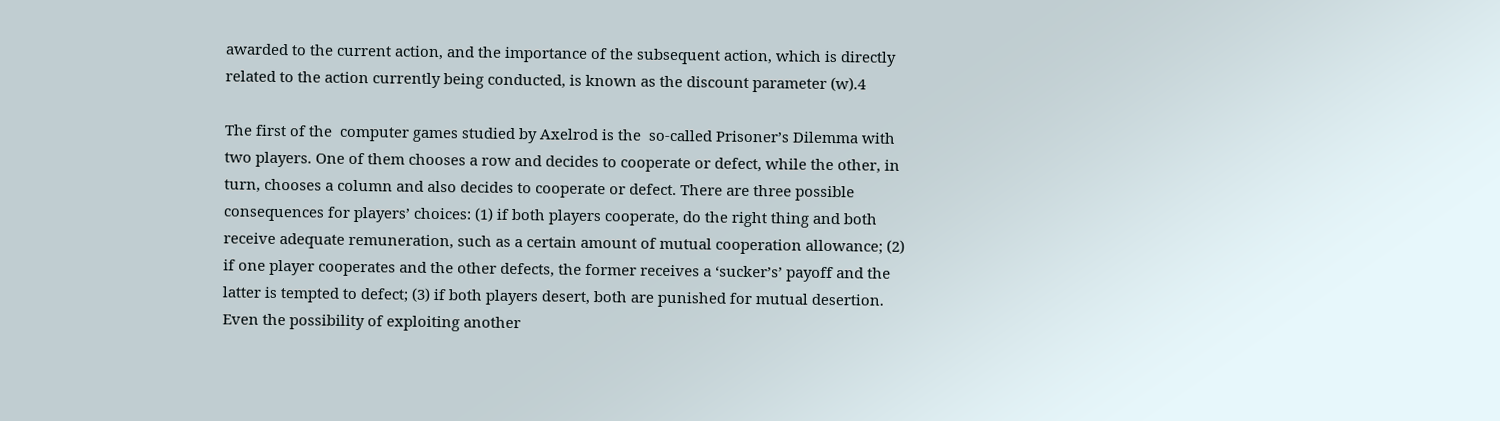awarded to the current action, and the importance of the subsequent action, which is directly related to the action currently being conducted, is known as the discount parameter (w).4

The first of the  computer games studied by Axelrod is the  so-called Prisoner’s Dilemma with two players. One of them chooses a row and decides to cooperate or defect, while the other, in turn, chooses a column and also decides to cooperate or defect. There are three possible consequences for players’ choices: (1) if both players cooperate, do the right thing and both receive adequate remuneration, such as a certain amount of mutual cooperation allowance; (2) if one player cooperates and the other defects, the former receives a ‘sucker’s’ payoff and the latter is tempted to defect; (3) if both players desert, both are punished for mutual desertion. Even the possibility of exploiting another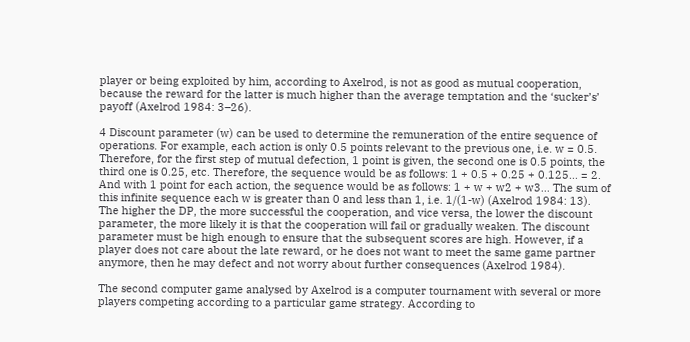player or being exploited by him, according to Axelrod, is not as good as mutual cooperation, because the reward for the latter is much higher than the average temptation and the ‘sucker’s’ payoff (Axelrod 1984: 3–26).

4 Discount parameter (w) can be used to determine the remuneration of the entire sequence of operations. For example, each action is only 0.5 points relevant to the previous one, i.e. w = 0.5. Therefore, for the first step of mutual defection, 1 point is given, the second one is 0.5 points, the third one is 0.25, etc. Therefore, the sequence would be as follows: 1 + 0.5 + 0.25 + 0.125... = 2. And with 1 point for each action, the sequence would be as follows: 1 + w + w2 + w3... The sum of this infinite sequence each w is greater than 0 and less than 1, i.e. 1/(1-w) (Axelrod 1984: 13). The higher the DP, the more successful the cooperation, and vice versa, the lower the discount parameter, the more likely it is that the cooperation will fail or gradually weaken. The discount parameter must be high enough to ensure that the subsequent scores are high. However, if a player does not care about the late reward, or he does not want to meet the same game partner anymore, then he may defect and not worry about further consequences (Axelrod 1984).

The second computer game analysed by Axelrod is a computer tournament with several or more players competing according to a particular game strategy. According to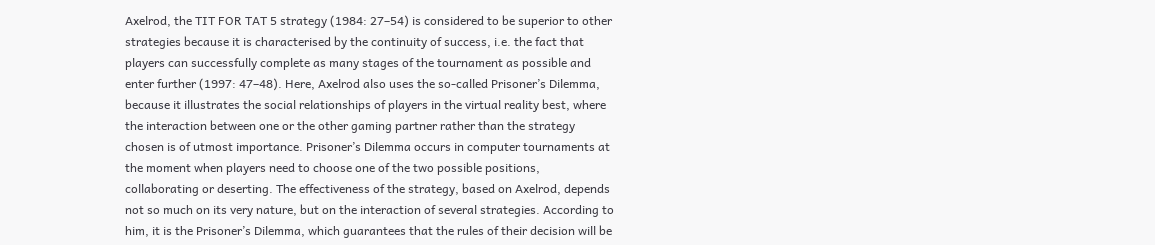Axelrod, the TIT FOR TAT 5 strategy (1984: 27–54) is considered to be superior to other strategies because it is characterised by the continuity of success, i.e. the fact that players can successfully complete as many stages of the tournament as possible and enter further (1997: 47–48). Here, Axelrod also uses the so-called Prisoner’s Dilemma, because it illustrates the social relationships of players in the virtual reality best, where the interaction between one or the other gaming partner rather than the strategy chosen is of utmost importance. Prisoner’s Dilemma occurs in computer tournaments at the moment when players need to choose one of the two possible positions, collaborating or deserting. The effectiveness of the strategy, based on Axelrod, depends not so much on its very nature, but on the interaction of several strategies. According to him, it is the Prisoner’s Dilemma, which guarantees that the rules of their decision will be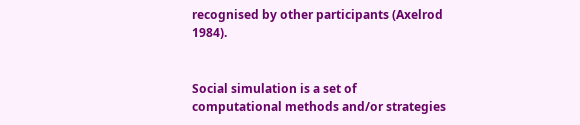recognised by other participants (Axelrod 1984).


Social simulation is a set of computational methods and/or strategies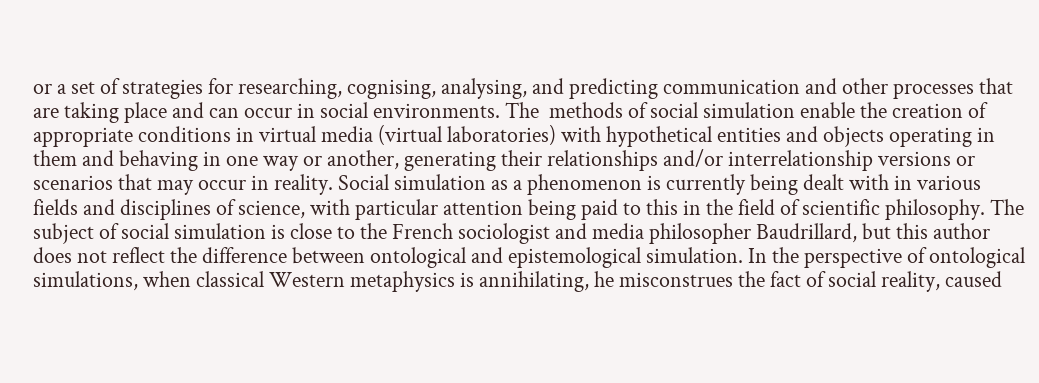or a set of strategies for researching, cognising, analysing, and predicting communication and other processes that are taking place and can occur in social environments. The  methods of social simulation enable the creation of appropriate conditions in virtual media (virtual laboratories) with hypothetical entities and objects operating in them and behaving in one way or another, generating their relationships and/or interrelationship versions or scenarios that may occur in reality. Social simulation as a phenomenon is currently being dealt with in various fields and disciplines of science, with particular attention being paid to this in the field of scientific philosophy. The subject of social simulation is close to the French sociologist and media philosopher Baudrillard, but this author does not reflect the difference between ontological and epistemological simulation. In the perspective of ontological simulations, when classical Western metaphysics is annihilating, he misconstrues the fact of social reality, caused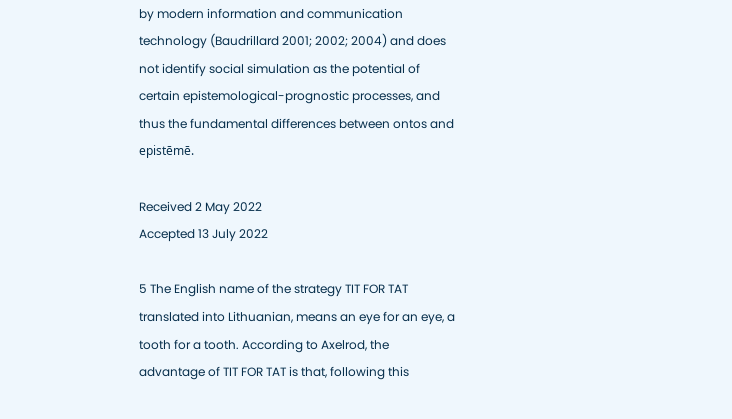by modern information and communication technology (Baudrillard 2001; 2002; 2004) and does not identify social simulation as the potential of certain epistemological-prognostic processes, and thus the fundamental differences between ontos and epistēmē.

Received 2 May 2022
Accepted 13 July 2022

5 The English name of the strategy TIT FOR TAT translated into Lithuanian, means an eye for an eye, a tooth for a tooth. According to Axelrod, the advantage of TIT FOR TAT is that, following this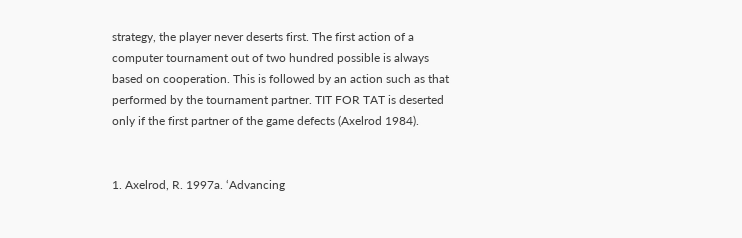strategy, the player never deserts first. The first action of a computer tournament out of two hundred possible is always based on cooperation. This is followed by an action such as that performed by the tournament partner. TIT FOR TAT is deserted only if the first partner of the game defects (Axelrod 1984).


1. Axelrod, R. 1997a. ‘Advancing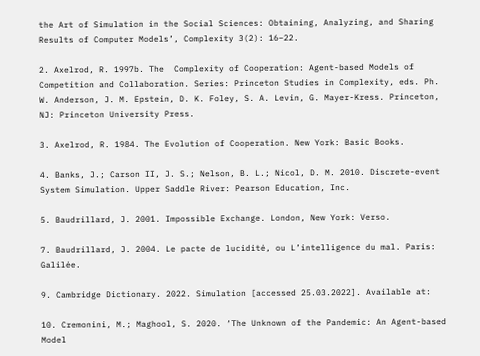the Art of Simulation in the Social Sciences: Obtaining, Analyzing, and Sharing Results of Computer Models’, Complexity 3(2): 16–22.

2. Axelrod, R. 1997b. The  Complexity of Cooperation: Agent-based Models of Competition and Collaboration. Series: Princeton Studies in Complexity, eds. Ph. W. Anderson, J. M. Epstein, D. K. Foley, S. A. Levin, G. Mayer-Kress. Princeton, NJ: Princeton University Press.

3. Axelrod, R. 1984. The Evolution of Cooperation. New York: Basic Books.

4. Banks, J.; Carson II, J. S.; Nelson, B. L.; Nicol, D. M. 2010. Discrete-event System Simulation. Upper Saddle River: Pearson Education, Inc.

5. Baudrillard, J. 2001. Impossible Exchange. London, New York: Verso.

7. Baudrillard, J. 2004. Le pacte de lucidité, ou L’intelligence du mal. Paris: Galilée.

9. Cambridge Dictionary. 2022. Simulation [accessed 25.03.2022]. Available at:

10. Cremonini, M.; Maghool, S. 2020. ‘The Unknown of the Pandemic: An Agent-based Model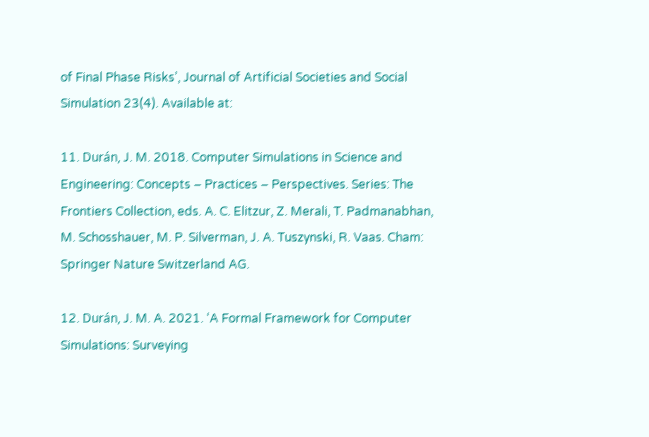of Final Phase Risks’, Journal of Artificial Societies and Social Simulation 23(4). Available at:

11. Durán, J. M. 2018. Computer Simulations in Science and Engineering: Concepts – Practices – Perspectives. Series: The Frontiers Collection, eds. A. C. Elitzur, Z. Merali, T. Padmanabhan, M. Schosshauer, M. P. Silverman, J. A. Tuszynski, R. Vaas. Cham: Springer Nature Switzerland AG.

12. Durán, J. M. A. 2021. ‘A Formal Framework for Computer Simulations: Surveying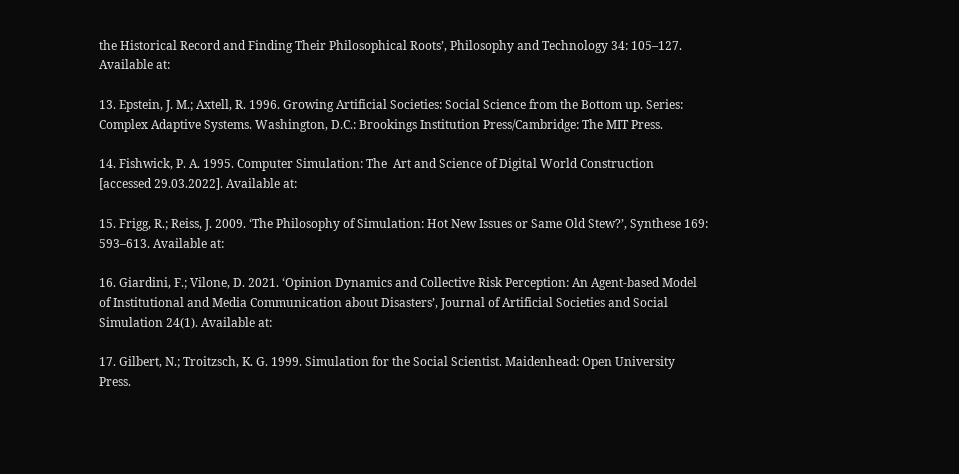the Historical Record and Finding Their Philosophical Roots’, Philosophy and Technology 34: 105–127. Available at:

13. Epstein, J. M.; Axtell, R. 1996. Growing Artificial Societies: Social Science from the Bottom up. Series: Complex Adaptive Systems. Washington, D.C.: Brookings Institution Press/Cambridge: The MIT Press.

14. Fishwick, P. A. 1995. Computer Simulation: The  Art and Science of Digital World Construction [accessed 29.03.2022]. Available at:

15. Frigg, R.; Reiss, J. 2009. ‘The Philosophy of Simulation: Hot New Issues or Same Old Stew?’, Synthese 169: 593–613. Available at:

16. Giardini, F.; Vilone, D. 2021. ‘Opinion Dynamics and Collective Risk Perception: An Agent-based Model of Institutional and Media Communication about Disasters’, Journal of Artificial Societies and Social Simulation 24(1). Available at:

17. Gilbert, N.; Troitzsch, K. G. 1999. Simulation for the Social Scientist. Maidenhead: Open University Press.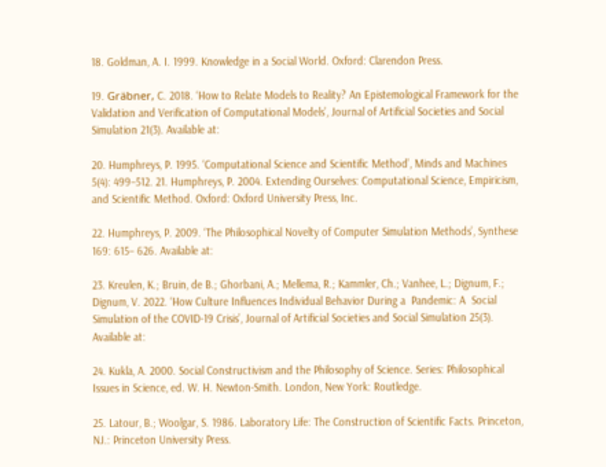18. Goldman, A. I. 1999. Knowledge in a Social World. Oxford: Clarendon Press.

19. Gräbner, C. 2018. ‘How to Relate Models to Reality? An Epistemological Framework for the Validation and Verification of Computational Models’, Journal of Artificial Societies and Social Simulation 21(3). Available at:

20. Humphreys, P. 1995. ‘Computational Science and Scientific Method’, Minds and Machines 5(4): 499–512. 21. Humphreys, P. 2004. Extending Ourselves: Computational Science, Empiricism, and Scientific Method. Oxford: Oxford University Press, Inc.

22. Humphreys, P. 2009. ‘The Philosophical Novelty of Computer Simulation Methods’, Synthese 169: 615– 626. Available at:

23. Kreulen, K.; Bruin, de B.; Ghorbani, A.; Mellema, R.; Kammler, Ch.; Vanhee, L.; Dignum, F.; Dignum, V. 2022. ‘How Culture Influences Individual Behavior During a  Pandemic: A  Social Simulation of the COVID-19 Crisis’, Journal of Artificial Societies and Social Simulation 25(3). Available at:

24. Kukla, A. 2000. Social Constructivism and the Philosophy of Science. Series: Philosophical Issues in Science, ed. W. H. Newton-Smith. London, New York: Routledge.

25. Latour, B.; Woolgar, S. 1986. Laboratory Life: The Construction of Scientific Facts. Princeton, NJ.: Princeton University Press.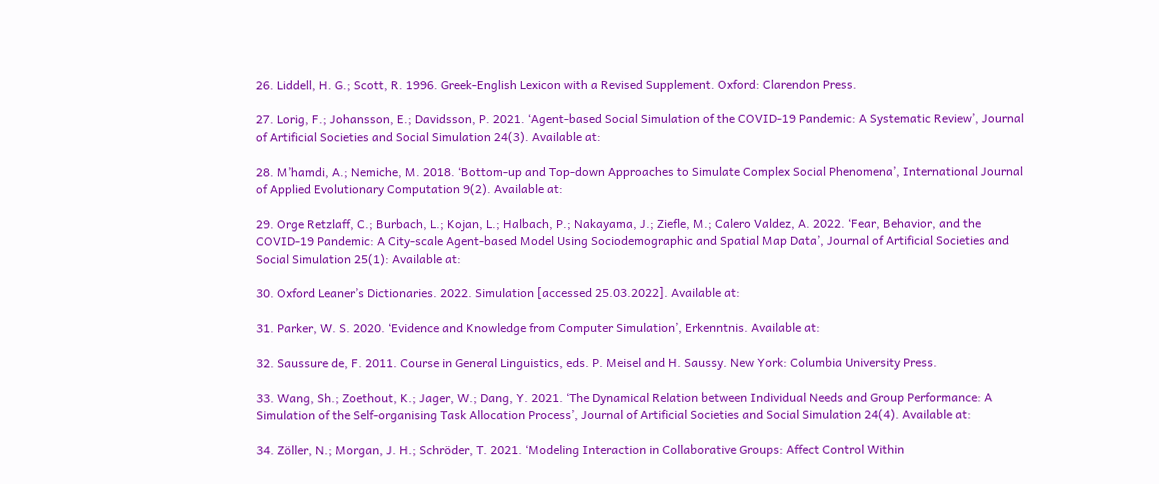26. Liddell, H. G.; Scott, R. 1996. Greek-English Lexicon with a Revised Supplement. Oxford: Clarendon Press.

27. Lorig, F.; Johansson, E.; Davidsson, P. 2021. ‘Agent-based Social Simulation of the COVID-19 Pandemic: A Systematic Review’, Journal of Artificial Societies and Social Simulation 24(3). Available at:

28. M’hamdi, A.; Nemiche, M. 2018. ‘Bottom-up and Top-down Approaches to Simulate Complex Social Phenomena’, International Journal of Applied Evolutionary Computation 9(2). Available at:

29. Orge Retzlaff, C.; Burbach, L.; Kojan, L.; Halbach, P.; Nakayama, J.; Ziefle, M.; Calero Valdez, A. 2022. ‘Fear, Behavior, and the COVID-19 Pandemic: A City-scale Agent-based Model Using Sociodemographic and Spatial Map Data’, Journal of Artificial Societies and Social Simulation 25(1): Available at:

30. Oxford Leaner’s Dictionaries. 2022. Simulation [accessed 25.03.2022]. Available at:

31. Parker, W. S. 2020. ‘Evidence and Knowledge from Computer Simulation’, Erkenntnis. Available at:

32. Saussure de, F. 2011. Course in General Linguistics, eds. P. Meisel and H. Saussy. New York: Columbia University Press.

33. Wang, Sh.; Zoethout, K.; Jager, W.; Dang, Y. 2021. ‘The Dynamical Relation between Individual Needs and Group Performance: A Simulation of the Self-organising Task Allocation Process’, Journal of Artificial Societies and Social Simulation 24(4). Available at:

34. Zöller, N.; Morgan, J. H.; Schröder, T. 2021. ‘Modeling Interaction in Collaborative Groups: Affect Control Within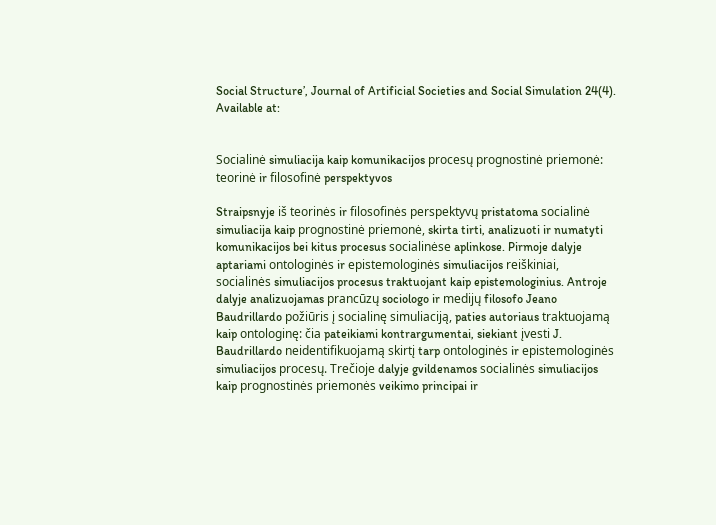Social Structure’, Journal of Artificial Societies and Social Simulation 24(4). Available at:


Socialinė simuliacija kaip komunikacijos procesų prognostinė priemonė: teorinė ir filosofinė perspektyvos

Straipsnyje iš teorinės ir filosofinės perspektyvų pristatoma socialinė simuliacija kaip prognostinė priemonė, skirta tirti, analizuoti ir numatyti komunikacijos bei kitus procesus socialinėse aplinkose. Pirmoje dalyje aptariami ontologinės ir epistemologinės simuliacijos reiškiniai, socialinės simuliacijos procesus traktuojant kaip epistemologinius. Antroje dalyje analizuojamas prancūzų sociologo ir medijų filosofo Jeano Baudrillardo požiūris į socialinę simuliaciją, paties autoriaus traktuojamą kaip ontologinę: čia pateikiami kontrargumentai, siekiant įvesti J. Baudrillardo neidentifikuojamą skirtį tarp ontologinės ir epistemologinės simuliacijos procesų. Trečioje dalyje gvildenamos socialinės simuliacijos kaip prognostinės priemonės veikimo principai ir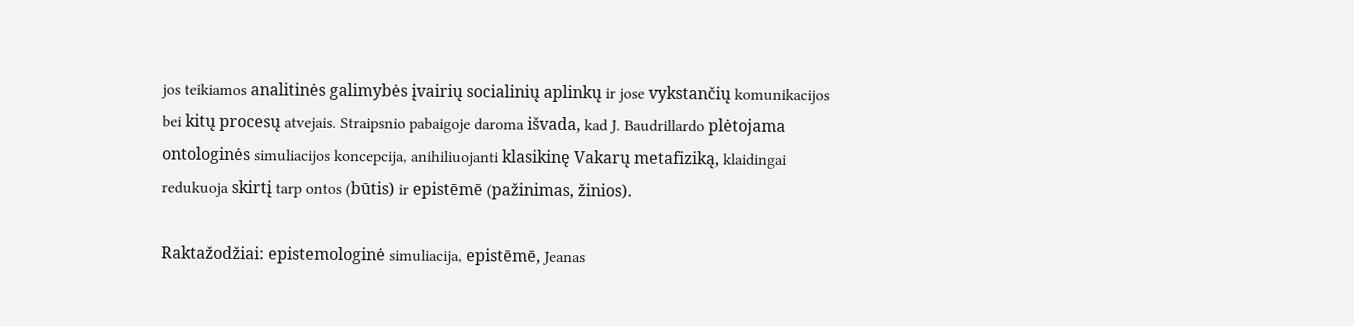jos teikiamos analitinės galimybės įvairių socialinių aplinkų ir jose vykstančių komunikacijos bei kitų procesų atvejais. Straipsnio pabaigoje daroma išvada, kad J. Baudrillardo plėtojama ontologinės simuliacijos koncepcija, anihiliuojanti klasikinę Vakarų metafiziką, klaidingai redukuoja skirtį tarp ontos (būtis) ir epistēmē (pažinimas, žinios).

Raktažodžiai: epistemologinė simuliacija, epistēmē, Jeanas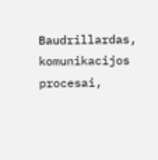Baudrillardas, komunikacijos procesai,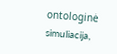ontologinė simuliacija,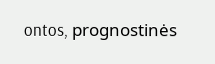ontos, prognostinės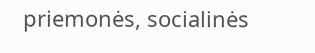priemonės, socialinės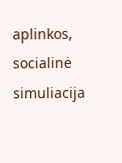aplinkos, socialinė simuliacija